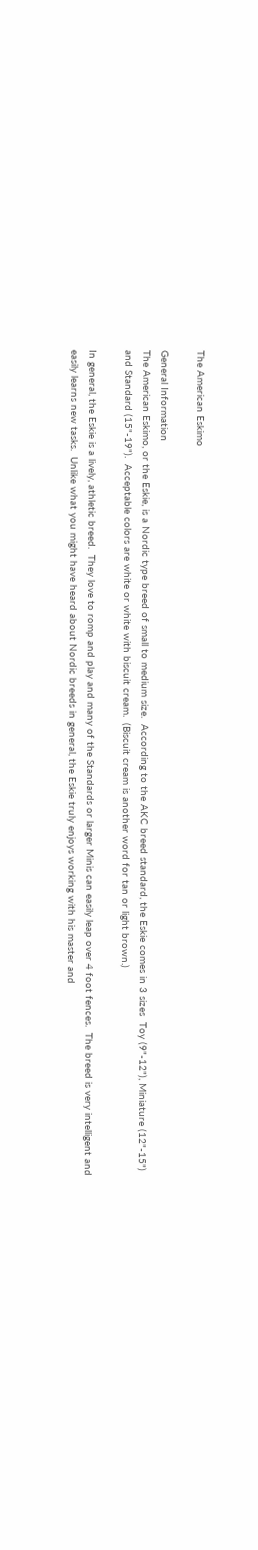The American Eskimo

General Information
The American Eskimo, or the Eskie, is a Nordic type breed of small to medium size.  According to the AKC breed standard, the Eskie comes in 3 sizes  Toy (9"-12"), Miniature (12"-15") and Standard (15"-19").  Acceptable colors are white or white with biscuit cream.  (Biscuit cream is another word for tan or light brown.)

In general, the Eskie is a lively, athletic breed.  They love to romp and play and many of the Standards or larger Minis can easily leap over 4 foot fences.  The breed is very intelligent and easily learns new tasks.  Unlike what you might have heard about Nordic breeds in general, the Eskie truly enjoys working with his master and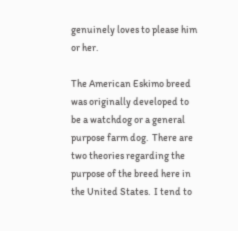genuinely loves to please him or her.

The American Eskimo breed was originally developed to be a watchdog or a general purpose farm dog.  There are two theories regarding the purpose of the breed here in the United States.  I tend to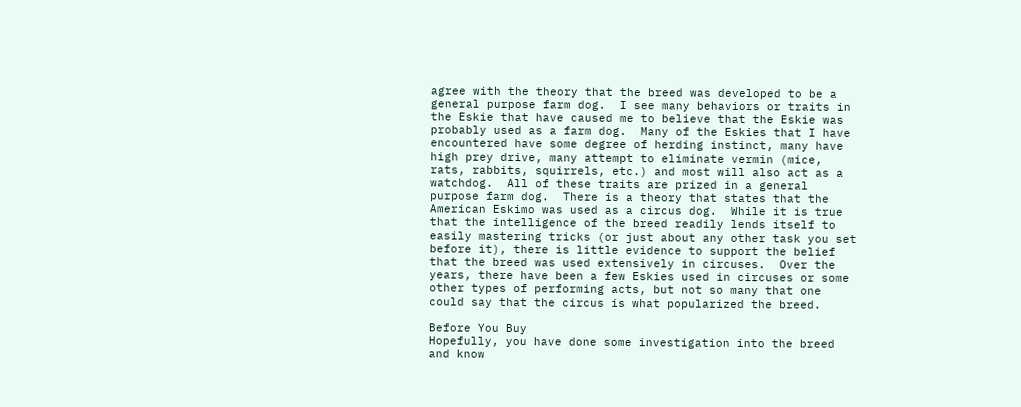agree with the theory that the breed was developed to be a general purpose farm dog.  I see many behaviors or traits in the Eskie that have caused me to believe that the Eskie was probably used as a farm dog.  Many of the Eskies that I have encountered have some degree of herding instinct, many have high prey drive, many attempt to eliminate vermin (mice, rats, rabbits, squirrels, etc.) and most will also act as a watchdog.  All of these traits are prized in a general purpose farm dog.  There is a theory that states that the American Eskimo was used as a circus dog.  While it is true that the intelligence of the breed readily lends itself to easily mastering tricks (or just about any other task you set before it), there is little evidence to support the belief that the breed was used extensively in circuses.  Over the years, there have been a few Eskies used in circuses or some other types of performing acts, but not so many that one could say that the circus is what popularized the breed.

Before You Buy
Hopefully, you have done some investigation into the breed and know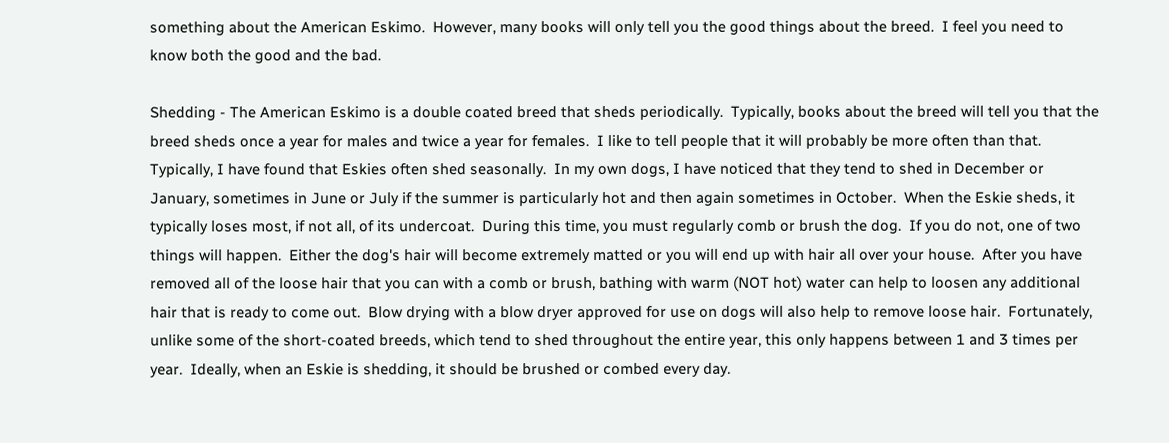something about the American Eskimo.  However, many books will only tell you the good things about the breed.  I feel you need to know both the good and the bad.

Shedding - The American Eskimo is a double coated breed that sheds periodically.  Typically, books about the breed will tell you that the breed sheds once a year for males and twice a year for females.  I like to tell people that it will probably be more often than that.  Typically, I have found that Eskies often shed seasonally.  In my own dogs, I have noticed that they tend to shed in December or January, sometimes in June or July if the summer is particularly hot and then again sometimes in October.  When the Eskie sheds, it typically loses most, if not all, of its undercoat.  During this time, you must regularly comb or brush the dog.  If you do not, one of two things will happen.  Either the dog's hair will become extremely matted or you will end up with hair all over your house.  After you have removed all of the loose hair that you can with a comb or brush, bathing with warm (NOT hot) water can help to loosen any additional hair that is ready to come out.  Blow drying with a blow dryer approved for use on dogs will also help to remove loose hair.  Fortunately, unlike some of the short-coated breeds, which tend to shed throughout the entire year, this only happens between 1 and 3 times per year.  Ideally, when an Eskie is shedding, it should be brushed or combed every day.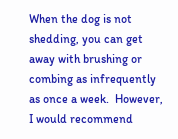When the dog is not shedding, you can get away with brushing or combing as infrequently as once a week.  However, I would recommend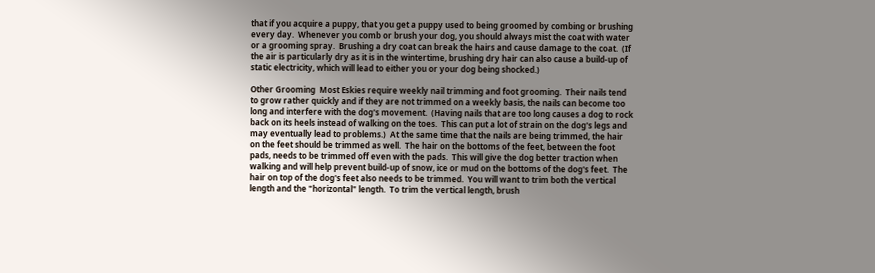that if you acquire a puppy, that you get a puppy used to being groomed by combing or brushing every day.  Whenever you comb or brush your dog, you should always mist the coat with water or a grooming spray.  Brushing a dry coat can break the hairs and cause damage to the coat.  (If the air is particularly dry as it is in the wintertime, brushing dry hair can also cause a build-up of static electricity, which will lead to either you or your dog being shocked.)

Other Grooming  Most Eskies require weekly nail trimming and foot grooming.  Their nails tend to grow rather quickly and if they are not trimmed on a weekly basis, the nails can become too long and interfere with the dog's movement.  (Having nails that are too long causes a dog to rock back on its heels instead of walking on the toes.  This can put a lot of strain on the dog's legs and may eventually lead to problems.)  At the same time that the nails are being trimmed, the hair on the feet should be trimmed as well.  The hair on the bottoms of the feet, between the foot pads, needs to be trimmed off even with the pads.  This will give the dog better traction when walking and will help prevent build-up of snow, ice or mud on the bottoms of the dog's feet.  The hair on top of the dog's feet also needs to be trimmed.  You will want to trim both the vertical length and the "horizontal" length.  To trim the vertical length, brush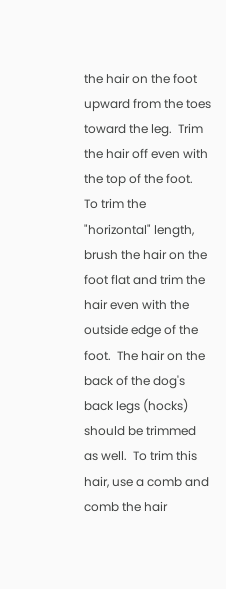the hair on the foot upward from the toes toward the leg.  Trim the hair off even with the top of the foot.  To trim the "horizontal" length, brush the hair on the foot flat and trim the hair even with the outside edge of the foot.  The hair on the back of the dog's back legs (hocks) should be trimmed as well.  To trim this hair, use a comb and comb the hair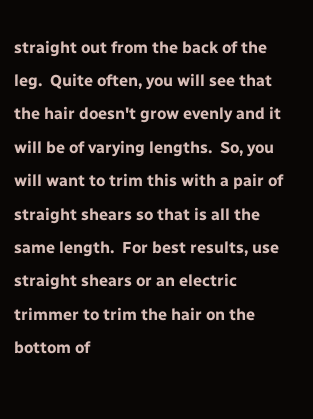straight out from the back of the leg.  Quite often, you will see that the hair doesn't grow evenly and it will be of varying lengths.  So, you will want to trim this with a pair of straight shears so that is all the same length.  For best results, use straight shears or an electric trimmer to trim the hair on the bottom of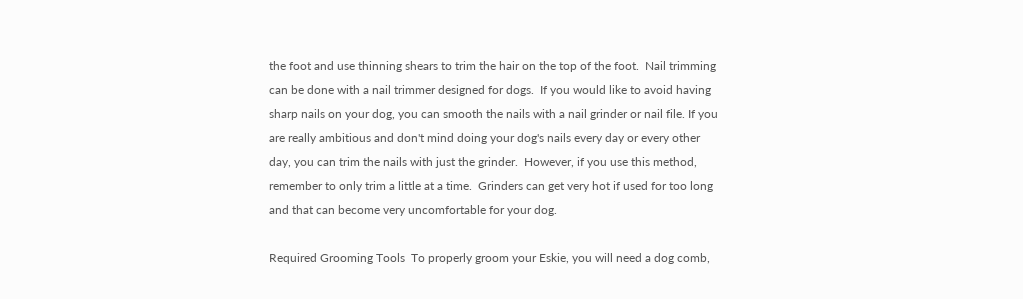the foot and use thinning shears to trim the hair on the top of the foot.  Nail trimming can be done with a nail trimmer designed for dogs.  If you would like to avoid having sharp nails on your dog, you can smooth the nails with a nail grinder or nail file. If you are really ambitious and don't mind doing your dog's nails every day or every other day, you can trim the nails with just the grinder.  However, if you use this method, remember to only trim a little at a time.  Grinders can get very hot if used for too long and that can become very uncomfortable for your dog.

Required Grooming Tools  To properly groom your Eskie, you will need a dog comb,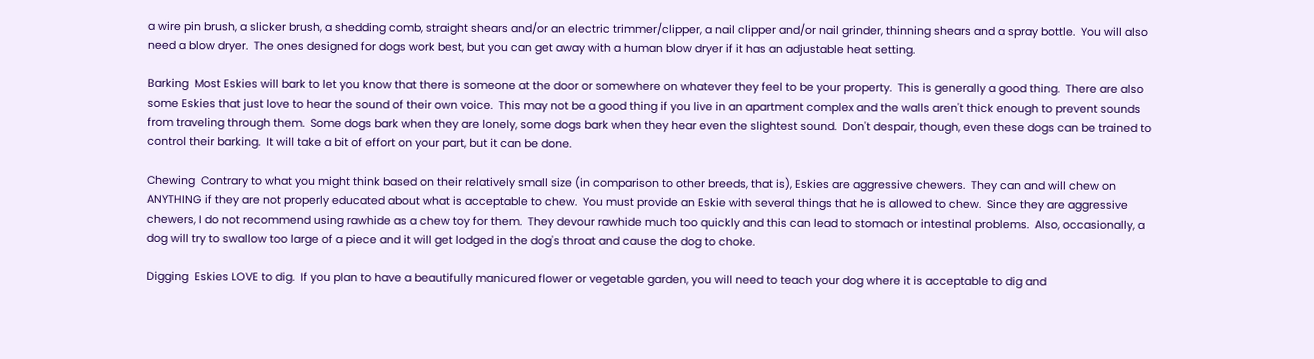a wire pin brush, a slicker brush, a shedding comb, straight shears and/or an electric trimmer/clipper, a nail clipper and/or nail grinder, thinning shears and a spray bottle.  You will also need a blow dryer.  The ones designed for dogs work best, but you can get away with a human blow dryer if it has an adjustable heat setting.

Barking  Most Eskies will bark to let you know that there is someone at the door or somewhere on whatever they feel to be your property.  This is generally a good thing.  There are also some Eskies that just love to hear the sound of their own voice.  This may not be a good thing if you live in an apartment complex and the walls aren't thick enough to prevent sounds from traveling through them.  Some dogs bark when they are lonely, some dogs bark when they hear even the slightest sound.  Don't despair, though, even these dogs can be trained to control their barking.  It will take a bit of effort on your part, but it can be done.

Chewing  Contrary to what you might think based on their relatively small size (in comparison to other breeds, that is), Eskies are aggressive chewers.  They can and will chew on ANYTHING if they are not properly educated about what is acceptable to chew.  You must provide an Eskie with several things that he is allowed to chew.  Since they are aggressive chewers, I do not recommend using rawhide as a chew toy for them.  They devour rawhide much too quickly and this can lead to stomach or intestinal problems.  Also, occasionally, a dog will try to swallow too large of a piece and it will get lodged in the dog's throat and cause the dog to choke.

Digging  Eskies LOVE to dig.  If you plan to have a beautifully manicured flower or vegetable garden, you will need to teach your dog where it is acceptable to dig and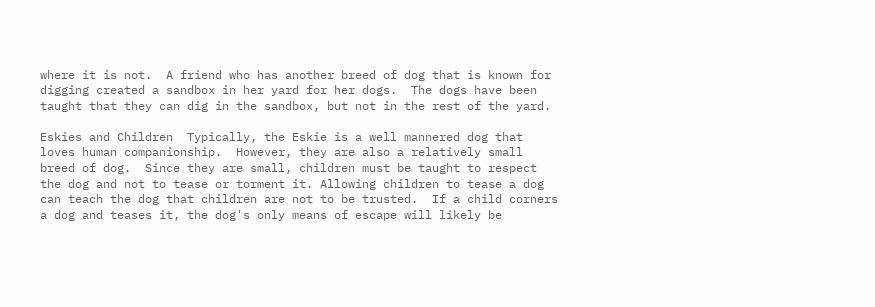where it is not.  A friend who has another breed of dog that is known for digging created a sandbox in her yard for her dogs.  The dogs have been taught that they can dig in the sandbox, but not in the rest of the yard.

Eskies and Children  Typically, the Eskie is a well mannered dog that loves human companionship.  However, they are also a relatively small breed of dog.  Since they are small, children must be taught to respect the dog and not to tease or torment it. Allowing children to tease a dog can teach the dog that children are not to be trusted.  If a child corners a dog and teases it, the dog's only means of escape will likely be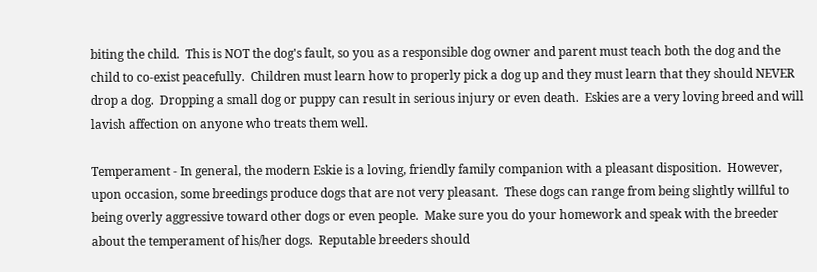biting the child.  This is NOT the dog's fault, so you as a responsible dog owner and parent must teach both the dog and the child to co-exist peacefully.  Children must learn how to properly pick a dog up and they must learn that they should NEVER drop a dog.  Dropping a small dog or puppy can result in serious injury or even death.  Eskies are a very loving breed and will lavish affection on anyone who treats them well.

Temperament - In general, the modern Eskie is a loving, friendly family companion with a pleasant disposition.  However, upon occasion, some breedings produce dogs that are not very pleasant.  These dogs can range from being slightly willful to being overly aggressive toward other dogs or even people.  Make sure you do your homework and speak with the breeder about the temperament of his/her dogs.  Reputable breeders should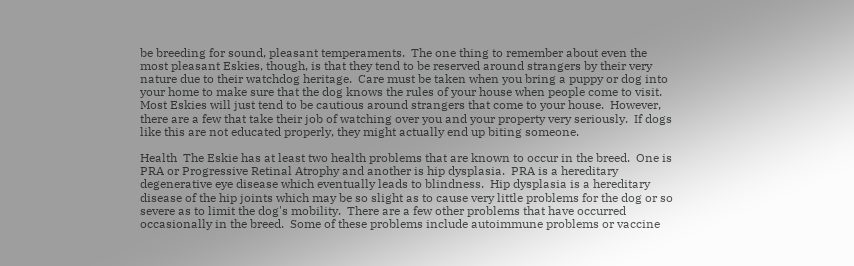be breeding for sound, pleasant temperaments.  The one thing to remember about even the most pleasant Eskies, though, is that they tend to be reserved around strangers by their very nature due to their watchdog heritage.  Care must be taken when you bring a puppy or dog into your home to make sure that the dog knows the rules of your house when people come to visit.  Most Eskies will just tend to be cautious around strangers that come to your house.  However, there are a few that take their job of watching over you and your property very seriously.  If dogs like this are not educated properly, they might actually end up biting someone.

Health  The Eskie has at least two health problems that are known to occur in the breed.  One is PRA or Progressive Retinal Atrophy and another is hip dysplasia.  PRA is a hereditary degenerative eye disease which eventually leads to blindness.  Hip dysplasia is a hereditary disease of the hip joints which may be so slight as to cause very little problems for the dog or so severe as to limit the dog's mobility.  There are a few other problems that have occurred occasionally in the breed.  Some of these problems include autoimmune problems or vaccine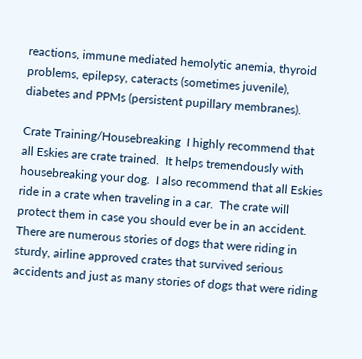reactions, immune mediated hemolytic anemia, thyroid problems, epilepsy, cateracts (sometimes juvenile), diabetes and PPMs (persistent pupillary membranes).

Crate Training/Housebreaking  I highly recommend that all Eskies are crate trained.  It helps tremendously with housebreaking your dog.  I also recommend that all Eskies ride in a crate when traveling in a car.  The crate will protect them in case you should ever be in an accident.  There are numerous stories of dogs that were riding in sturdy, airline approved crates that survived serious accidents and just as many stories of dogs that were riding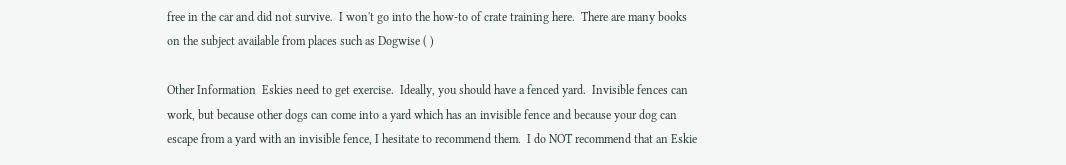free in the car and did not survive.  I won't go into the how-to of crate training here.  There are many books on the subject available from places such as Dogwise ( )

Other Information  Eskies need to get exercise.  Ideally, you should have a fenced yard.  Invisible fences can work, but because other dogs can come into a yard which has an invisible fence and because your dog can escape from a yard with an invisible fence, I hesitate to recommend them.  I do NOT recommend that an Eskie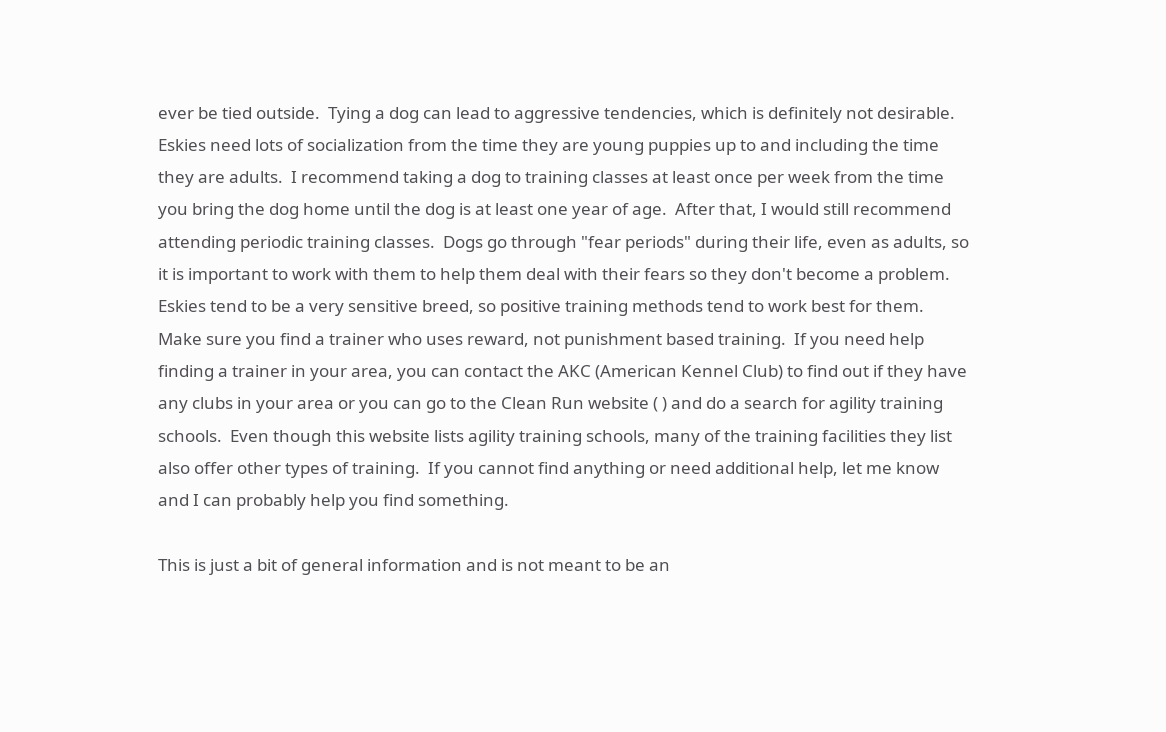ever be tied outside.  Tying a dog can lead to aggressive tendencies, which is definitely not desirable.  Eskies need lots of socialization from the time they are young puppies up to and including the time they are adults.  I recommend taking a dog to training classes at least once per week from the time you bring the dog home until the dog is at least one year of age.  After that, I would still recommend attending periodic training classes.  Dogs go through "fear periods" during their life, even as adults, so it is important to work with them to help them deal with their fears so they don't become a problem.  Eskies tend to be a very sensitive breed, so positive training methods tend to work best for them.  Make sure you find a trainer who uses reward, not punishment based training.  If you need help finding a trainer in your area, you can contact the AKC (American Kennel Club) to find out if they have any clubs in your area or you can go to the Clean Run website ( ) and do a search for agility training schools.  Even though this website lists agility training schools, many of the training facilities they list also offer other types of training.  If you cannot find anything or need additional help, let me know and I can probably help you find something.

This is just a bit of general information and is not meant to be an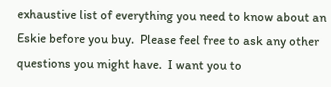exhaustive list of everything you need to know about an Eskie before you buy.  Please feel free to ask any other questions you might have.  I want you to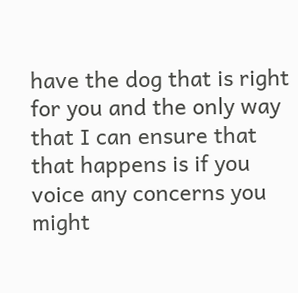have the dog that is right for you and the only way that I can ensure that that happens is if you voice any concerns you might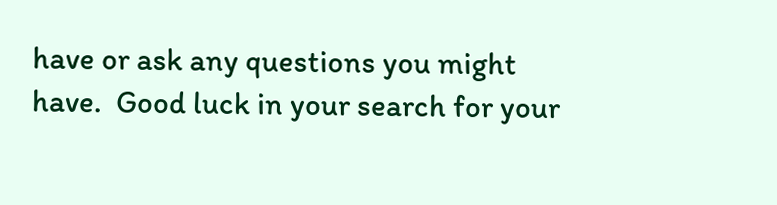have or ask any questions you might have.  Good luck in your search for your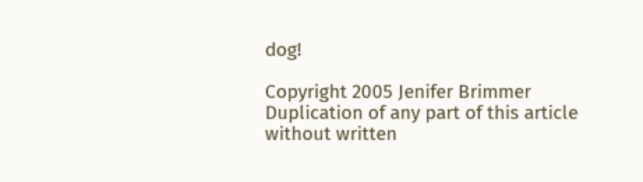dog!

Copyright 2005 Jenifer Brimmer
Duplication of any part of this article without written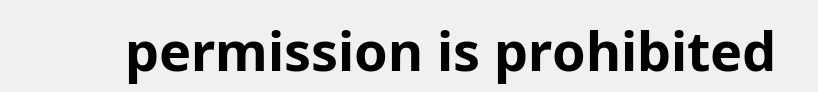permission is prohibited